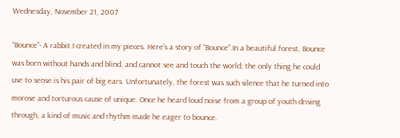Wednesday, November 21, 2007

“Bounce”- A rabbit I created in my pieces. Here’s a story of “Bounce”.In a beautiful forest, Bounce was born without hands and blind, and cannot see and touch the world; the only thing he could use to sense is his pair of big ears. Unfortunately, the forest was such silence that he turned into morose and torturous cause of unique. Once he heard loud noise from a group of youth driving through, a kind of music and rhythm made he eager to bounce.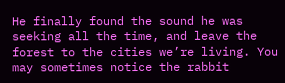He finally found the sound he was seeking all the time, and leave the forest to the cities we’re living. You may sometimes notice the rabbit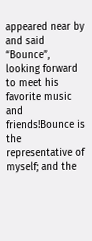appeared near by and said “Bounce”, looking forward to meet his favorite music and friends!Bounce is the representative of myself; and the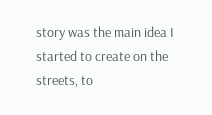story was the main idea I started to create on the streets, to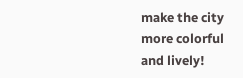make the city more colorful and lively!